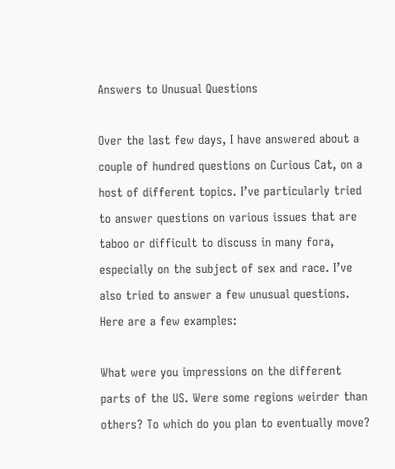Answers to Unusual Questions

Over the last few days, I have answered about a couple of hundred questions on Curious Cat, on a host of different topics. I’ve particularly tried to answer questions on various issues that are taboo or difficult to discuss in many fora, especially on the subject of sex and race. I’ve also tried to answer a few unusual questions. Here are a few examples:

What were you impressions on the different parts of the US. Were some regions weirder than others? To which do you plan to eventually move?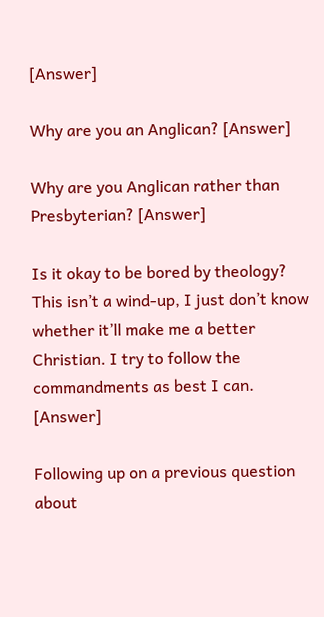[Answer]

Why are you an Anglican? [Answer]

Why are you Anglican rather than Presbyterian? [Answer]

Is it okay to be bored by theology? This isn’t a wind-up, I just don’t know whether it’ll make me a better Christian. I try to follow the commandments as best I can. [Answer]

Following up on a previous question about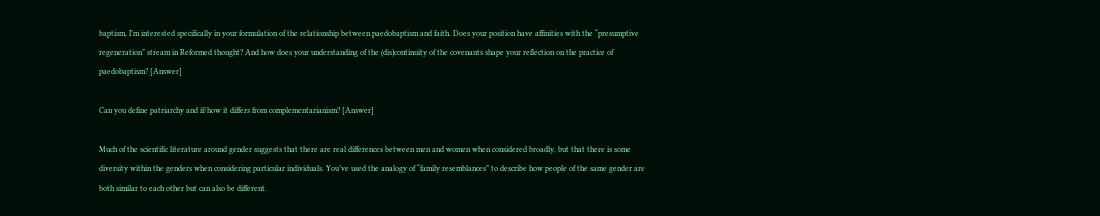baptism, I’m interested specifically in your formulation of the relationship between paedobaptism and faith. Does your position have affinities with the “presumptive regeneration” stream in Reformed thought? And how does your understanding of the (dis)continuity of the covenants shape your reflection on the practice of paedobaptism? [Answer]

Can you define patriarchy and if/how it differs from complementarianism? [Answer]

Much of the scientific literature around gender suggests that there are real differences between men and women when considered broadly, but that there is some diversity within the genders when considering particular individuals. You’ve used the analogy of “family resemblances” to describe how people of the same gender are both similar to each other but can also be different.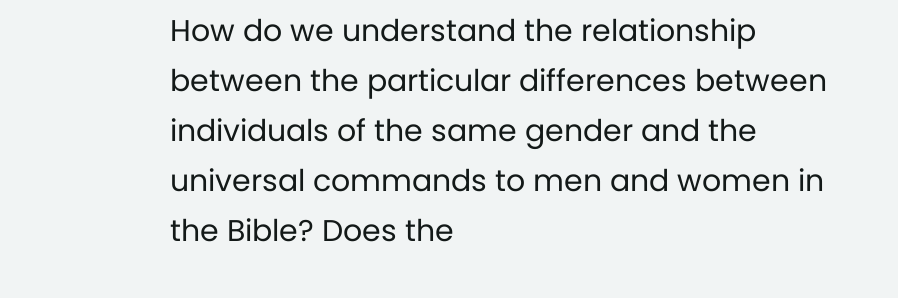How do we understand the relationship between the particular differences between individuals of the same gender and the universal commands to men and women in the Bible? Does the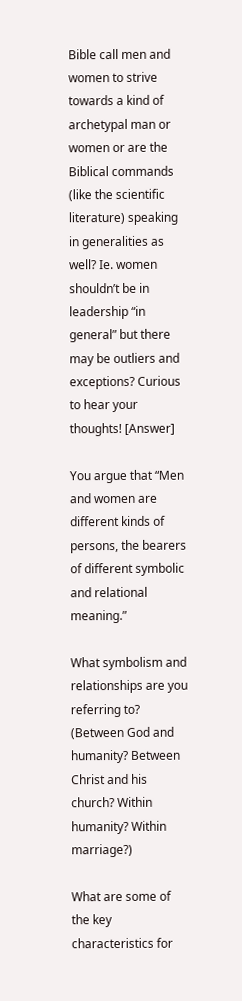Bible call men and women to strive towards a kind of archetypal man or women or are the Biblical commands (like the scientific literature) speaking in generalities as well? Ie. women shouldn’t be in leadership “in general” but there may be outliers and exceptions? Curious to hear your thoughts! [Answer]

You argue that “Men and women are different kinds of persons, the bearers of different symbolic and relational meaning.”

What symbolism and relationships are you referring to? (Between God and humanity? Between Christ and his church? Within humanity? Within marriage?)

What are some of the key characteristics for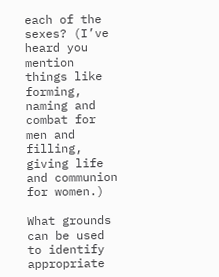each of the sexes? (I’ve heard you mention things like forming, naming and combat for men and filling, giving life and communion for women.)

What grounds can be used to identify appropriate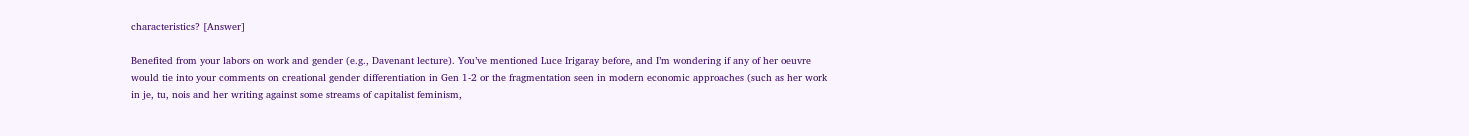characteristics? [Answer]

Benefited from your labors on work and gender (e.g., Davenant lecture). You’ve mentioned Luce Irigaray before, and I’m wondering if any of her oeuvre would tie into your comments on creational gender differentiation in Gen 1-2 or the fragmentation seen in modern economic approaches (such as her work in je, tu, nois and her writing against some streams of capitalist feminism,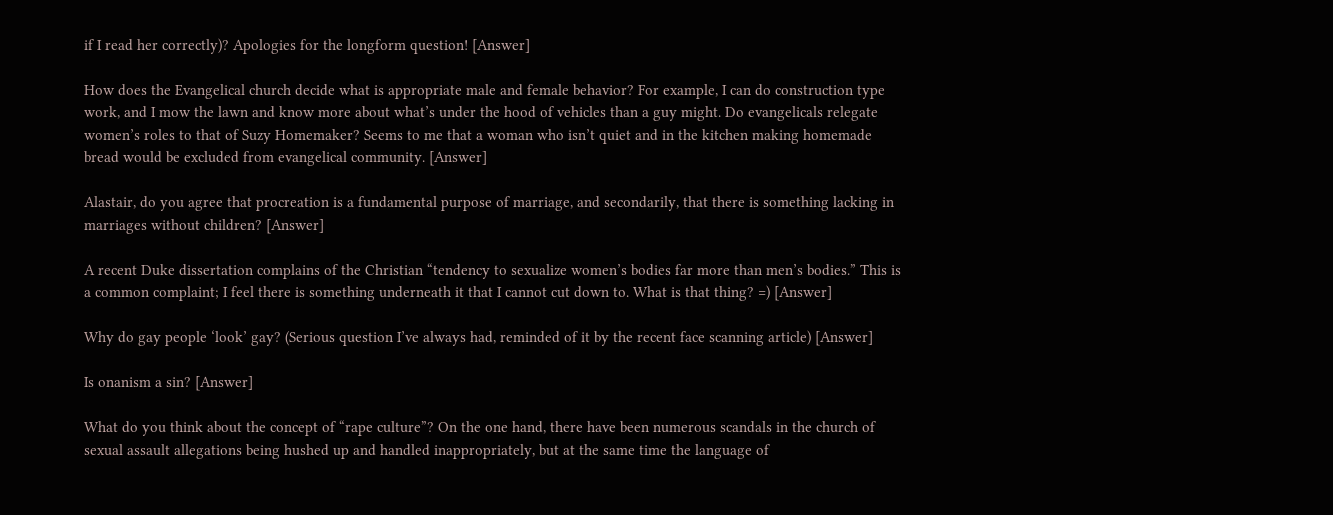if I read her correctly)? Apologies for the longform question! [Answer]

How does the Evangelical church decide what is appropriate male and female behavior? For example, I can do construction type work, and I mow the lawn and know more about what’s under the hood of vehicles than a guy might. Do evangelicals relegate women’s roles to that of Suzy Homemaker? Seems to me that a woman who isn’t quiet and in the kitchen making homemade bread would be excluded from evangelical community. [Answer]

Alastair, do you agree that procreation is a fundamental purpose of marriage, and secondarily, that there is something lacking in marriages without children? [Answer]

A recent Duke dissertation complains of the Christian “tendency to sexualize women’s bodies far more than men’s bodies.” This is a common complaint; I feel there is something underneath it that I cannot cut down to. What is that thing? =) [Answer]

Why do gay people ‘look’ gay? (Serious question I’ve always had, reminded of it by the recent face scanning article) [Answer]

Is onanism a sin? [Answer]

What do you think about the concept of “rape culture”? On the one hand, there have been numerous scandals in the church of sexual assault allegations being hushed up and handled inappropriately, but at the same time the language of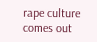rape culture comes out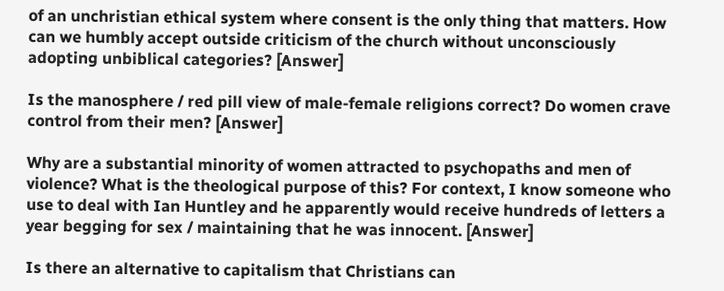of an unchristian ethical system where consent is the only thing that matters. How can we humbly accept outside criticism of the church without unconsciously adopting unbiblical categories? [Answer]

Is the manosphere / red pill view of male-female religions correct? Do women crave control from their men? [Answer]

Why are a substantial minority of women attracted to psychopaths and men of violence? What is the theological purpose of this? For context, I know someone who use to deal with Ian Huntley and he apparently would receive hundreds of letters a year begging for sex / maintaining that he was innocent. [Answer]

Is there an alternative to capitalism that Christians can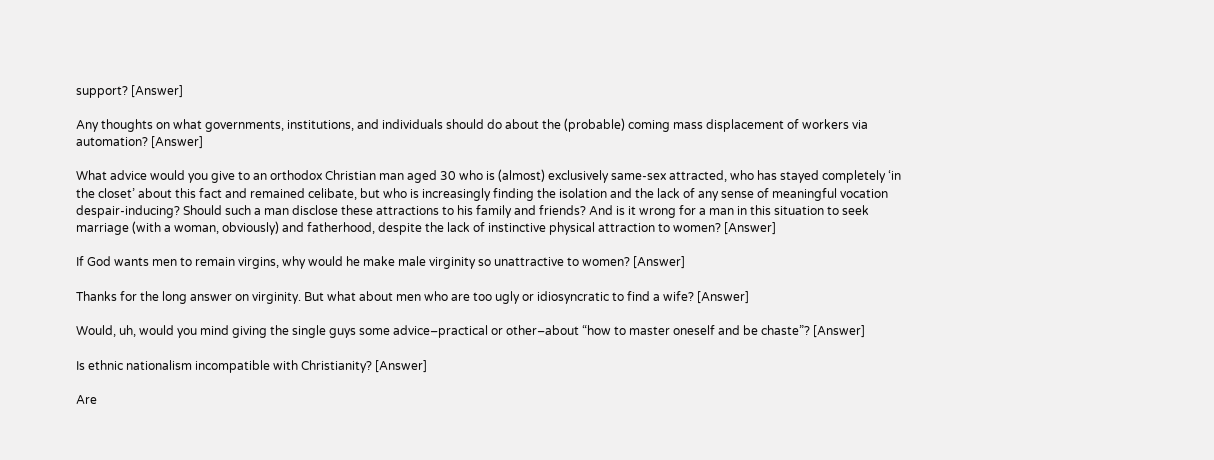support? [Answer]

Any thoughts on what governments, institutions, and individuals should do about the (probable) coming mass displacement of workers via automation? [Answer]

What advice would you give to an orthodox Christian man aged 30 who is (almost) exclusively same-sex attracted, who has stayed completely ‘in the closet’ about this fact and remained celibate, but who is increasingly finding the isolation and the lack of any sense of meaningful vocation despair-inducing? Should such a man disclose these attractions to his family and friends? And is it wrong for a man in this situation to seek marriage (with a woman, obviously) and fatherhood, despite the lack of instinctive physical attraction to women? [Answer]

If God wants men to remain virgins, why would he make male virginity so unattractive to women? [Answer]

Thanks for the long answer on virginity. But what about men who are too ugly or idiosyncratic to find a wife? [Answer]

Would, uh, would you mind giving the single guys some advice–practical or other–about “how to master oneself and be chaste”? [Answer]

Is ethnic nationalism incompatible with Christianity? [Answer]

Are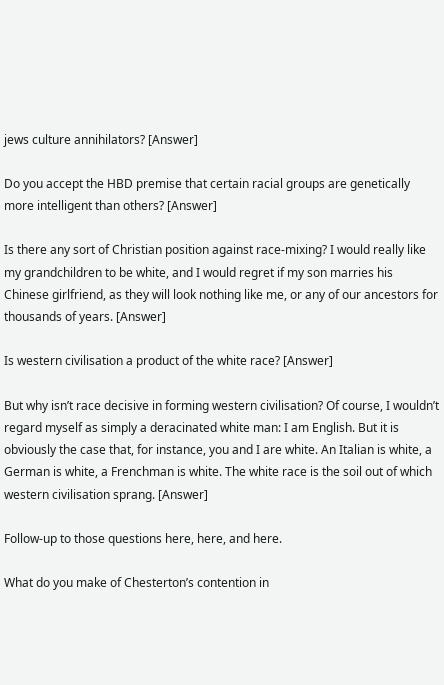jews culture annihilators? [Answer]

Do you accept the HBD premise that certain racial groups are genetically more intelligent than others? [Answer]

Is there any sort of Christian position against race-mixing? I would really like my grandchildren to be white, and I would regret if my son marries his Chinese girlfriend, as they will look nothing like me, or any of our ancestors for thousands of years. [Answer]

Is western civilisation a product of the white race? [Answer]

But why isn’t race decisive in forming western civilisation? Of course, I wouldn’t regard myself as simply a deracinated white man: I am English. But it is obviously the case that, for instance, you and I are white. An Italian is white, a German is white, a Frenchman is white. The white race is the soil out of which western civilisation sprang. [Answer]

Follow-up to those questions here, here, and here.

What do you make of Chesterton’s contention in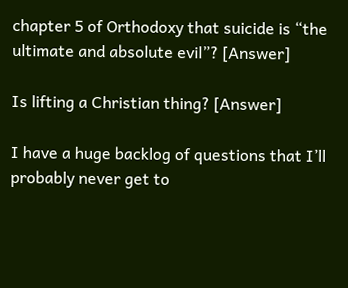chapter 5 of Orthodoxy that suicide is “the ultimate and absolute evil”? [Answer]

Is lifting a Christian thing? [Answer]

I have a huge backlog of questions that I’ll probably never get to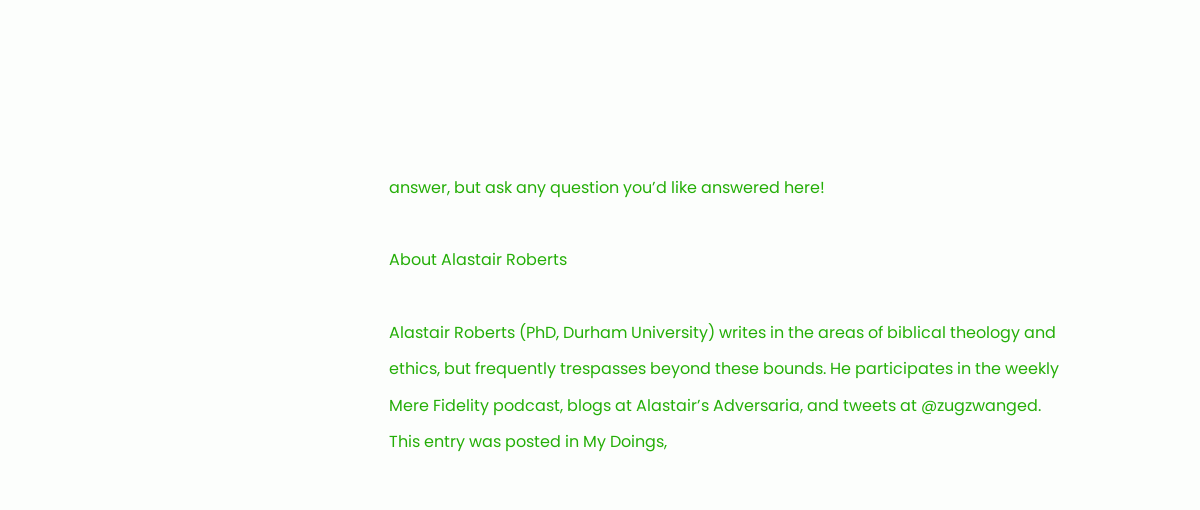answer, but ask any question you’d like answered here!

About Alastair Roberts

Alastair Roberts (PhD, Durham University) writes in the areas of biblical theology and ethics, but frequently trespasses beyond these bounds. He participates in the weekly Mere Fidelity podcast, blogs at Alastair’s Adversaria, and tweets at @zugzwanged.
This entry was posted in My Doings,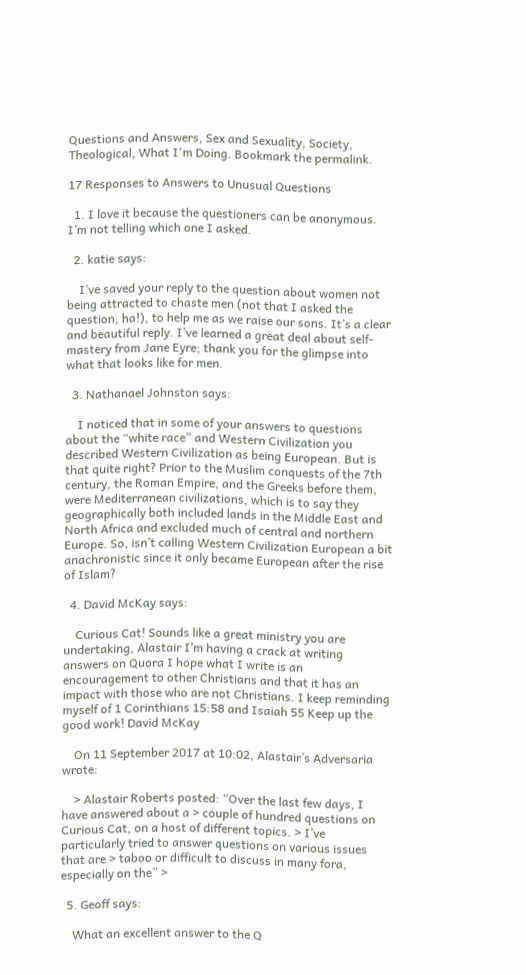Questions and Answers, Sex and Sexuality, Society, Theological, What I'm Doing. Bookmark the permalink.

17 Responses to Answers to Unusual Questions

  1. I love it because the questioners can be anonymous. I’m not telling which one I asked.

  2. katie says:

    I’ve saved your reply to the question about women not being attracted to chaste men (not that I asked the question, ha!), to help me as we raise our sons. It’s a clear and beautiful reply. I’ve learned a great deal about self-mastery from Jane Eyre; thank you for the glimpse into what that looks like for men.

  3. Nathanael Johnston says:

    I noticed that in some of your answers to questions about the “white race” and Western Civilization you described Western Civilization as being European. But is that quite right? Prior to the Muslim conquests of the 7th century, the Roman Empire, and the Greeks before them, were Mediterranean civilizations, which is to say they geographically both included lands in the Middle East and North Africa and excluded much of central and northern Europe. So, isn’t calling Western Civilization European a bit anachronistic since it only became European after the rise of Islam?

  4. David McKay says:

    Curious Cat! Sounds like a great ministry you are undertaking, Alastair I’m having a crack at writing answers on Quora I hope what I write is an encouragement to other Christians and that it has an impact with those who are not Christians. I keep reminding myself of 1 Corinthians 15:58 and Isaiah 55 Keep up the good work! David McKay

    On 11 September 2017 at 10:02, Alastair’s Adversaria wrote:

    > Alastair Roberts posted: “Over the last few days, I have answered about a > couple of hundred questions on Curious Cat, on a host of different topics. > I’ve particularly tried to answer questions on various issues that are > taboo or difficult to discuss in many fora, especially on the” >

  5. Geoff says:

    What an excellent answer to the Q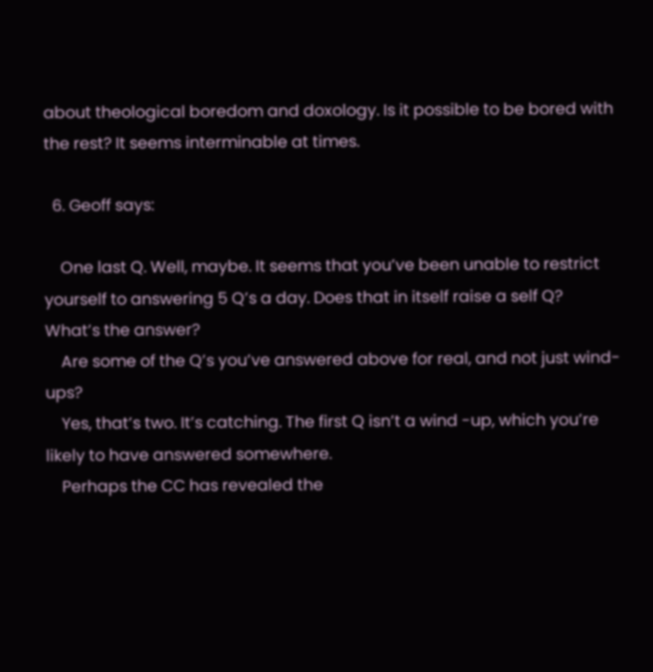about theological boredom and doxology. Is it possible to be bored with the rest? It seems interminable at times.

  6. Geoff says:

    One last Q. Well, maybe. It seems that you’ve been unable to restrict yourself to answering 5 Q’s a day. Does that in itself raise a self Q? What’s the answer?
    Are some of the Q’s you’ve answered above for real, and not just wind-ups?
    Yes, that’s two. It’s catching. The first Q isn’t a wind -up, which you’re likely to have answered somewhere.
    Perhaps the CC has revealed the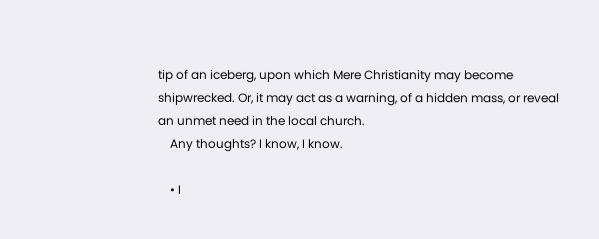tip of an iceberg, upon which Mere Christianity may become shipwrecked. Or, it may act as a warning, of a hidden mass, or reveal an unmet need in the local church.
    Any thoughts? I know, I know.

    • I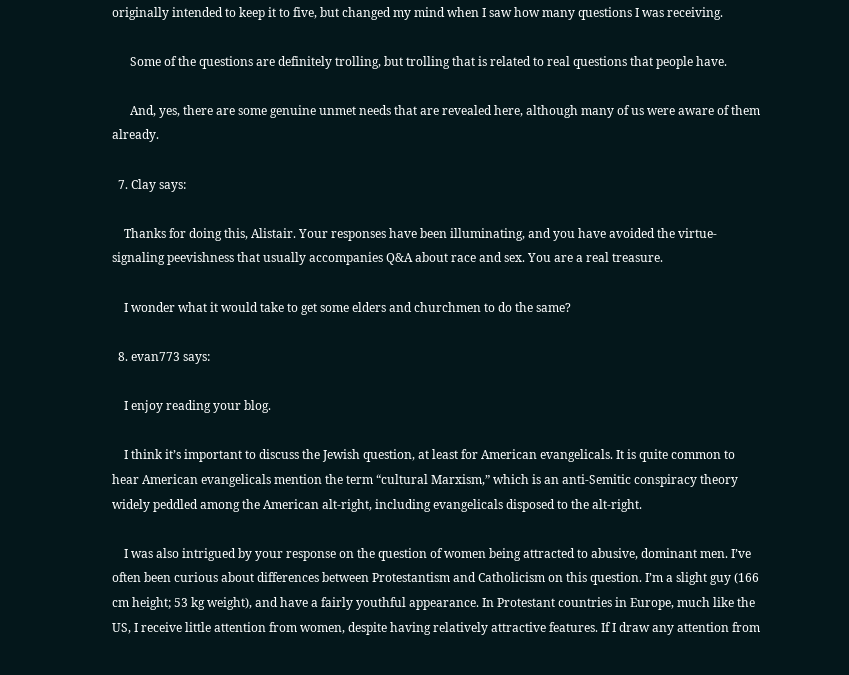originally intended to keep it to five, but changed my mind when I saw how many questions I was receiving.

      Some of the questions are definitely trolling, but trolling that is related to real questions that people have.

      And, yes, there are some genuine unmet needs that are revealed here, although many of us were aware of them already.

  7. Clay says:

    Thanks for doing this, Alistair. Your responses have been illuminating, and you have avoided the virtue-signaling peevishness that usually accompanies Q&A about race and sex. You are a real treasure.

    I wonder what it would take to get some elders and churchmen to do the same?

  8. evan773 says:

    I enjoy reading your blog.

    I think it’s important to discuss the Jewish question, at least for American evangelicals. It is quite common to hear American evangelicals mention the term “cultural Marxism,” which is an anti-Semitic conspiracy theory widely peddled among the American alt-right, including evangelicals disposed to the alt-right.

    I was also intrigued by your response on the question of women being attracted to abusive, dominant men. I’ve often been curious about differences between Protestantism and Catholicism on this question. I’m a slight guy (166 cm height; 53 kg weight), and have a fairly youthful appearance. In Protestant countries in Europe, much like the US, I receive little attention from women, despite having relatively attractive features. If I draw any attention from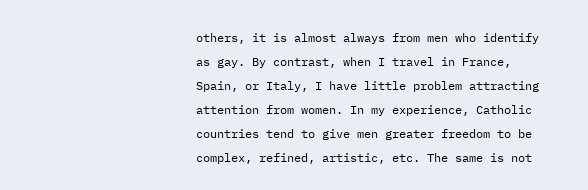others, it is almost always from men who identify as gay. By contrast, when I travel in France, Spain, or Italy, I have little problem attracting attention from women. In my experience, Catholic countries tend to give men greater freedom to be complex, refined, artistic, etc. The same is not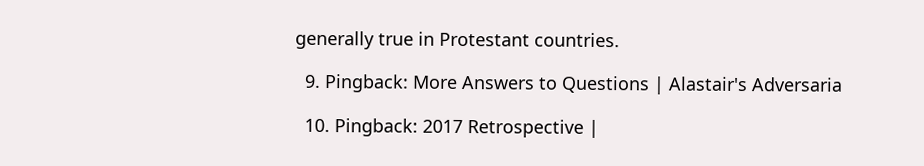generally true in Protestant countries.

  9. Pingback: More Answers to Questions | Alastair's Adversaria

  10. Pingback: 2017 Retrospective |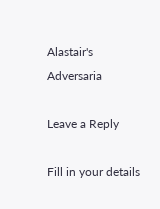Alastair's Adversaria

Leave a Reply

Fill in your details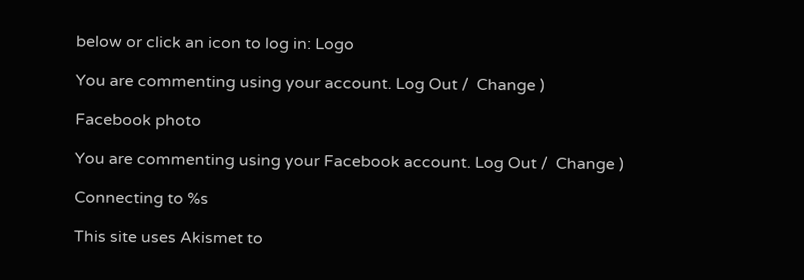below or click an icon to log in: Logo

You are commenting using your account. Log Out /  Change )

Facebook photo

You are commenting using your Facebook account. Log Out /  Change )

Connecting to %s

This site uses Akismet to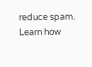reduce spam. Learn how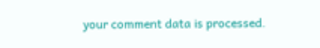your comment data is processed.